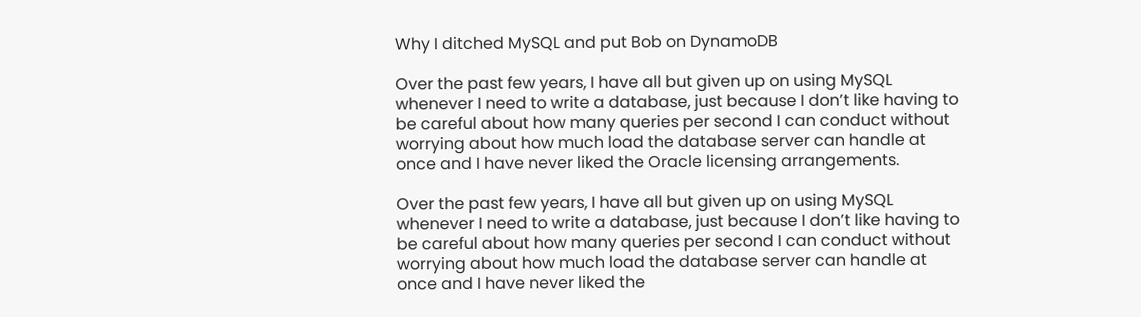Why I ditched MySQL and put Bob on DynamoDB

Over the past few years, I have all but given up on using MySQL whenever I need to write a database, just because I don’t like having to be careful about how many queries per second I can conduct without worrying about how much load the database server can handle at once and I have never liked the Oracle licensing arrangements.

Over the past few years, I have all but given up on using MySQL whenever I need to write a database, just because I don’t like having to be careful about how many queries per second I can conduct without worrying about how much load the database server can handle at once and I have never liked the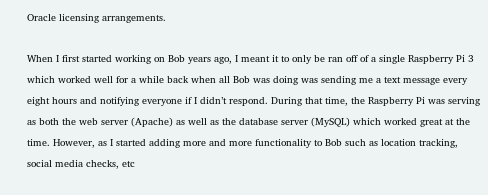Oracle licensing arrangements.

When I first started working on Bob years ago, I meant it to only be ran off of a single Raspberry Pi 3 which worked well for a while back when all Bob was doing was sending me a text message every eight hours and notifying everyone if I didn’t respond. During that time, the Raspberry Pi was serving as both the web server (Apache) as well as the database server (MySQL) which worked great at the time. However, as I started adding more and more functionality to Bob such as location tracking, social media checks, etc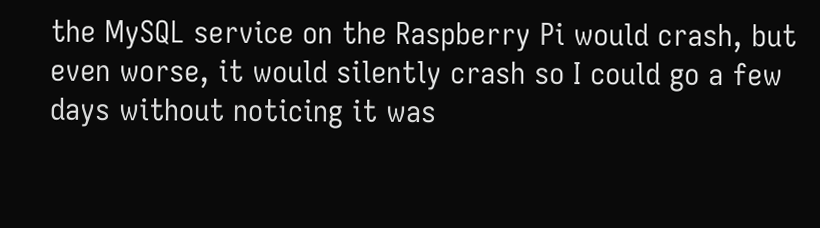the MySQL service on the Raspberry Pi would crash, but even worse, it would silently crash so I could go a few days without noticing it was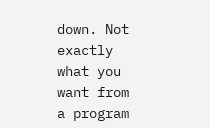down. Not exactly what you want from a program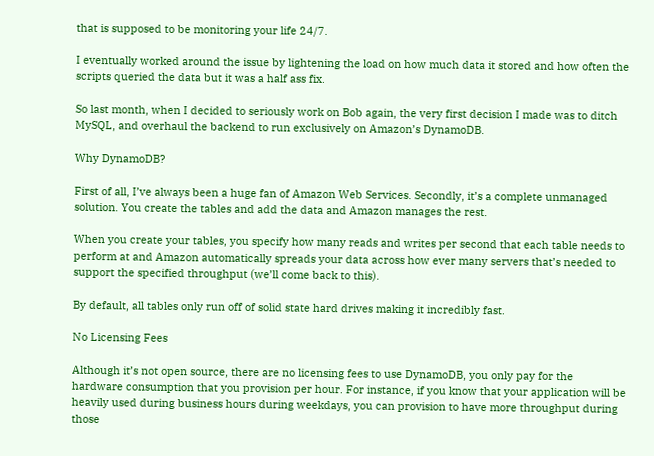that is supposed to be monitoring your life 24/7.

I eventually worked around the issue by lightening the load on how much data it stored and how often the scripts queried the data but it was a half ass fix.

So last month, when I decided to seriously work on Bob again, the very first decision I made was to ditch MySQL, and overhaul the backend to run exclusively on Amazon’s DynamoDB.

Why DynamoDB?

First of all, I’ve always been a huge fan of Amazon Web Services. Secondly, it’s a complete unmanaged solution. You create the tables and add the data and Amazon manages the rest.

When you create your tables, you specify how many reads and writes per second that each table needs to perform at and Amazon automatically spreads your data across how ever many servers that’s needed to support the specified throughput (we’ll come back to this).

By default, all tables only run off of solid state hard drives making it incredibly fast.

No Licensing Fees

Although it’s not open source, there are no licensing fees to use DynamoDB, you only pay for the hardware consumption that you provision per hour. For instance, if you know that your application will be heavily used during business hours during weekdays, you can provision to have more throughput during those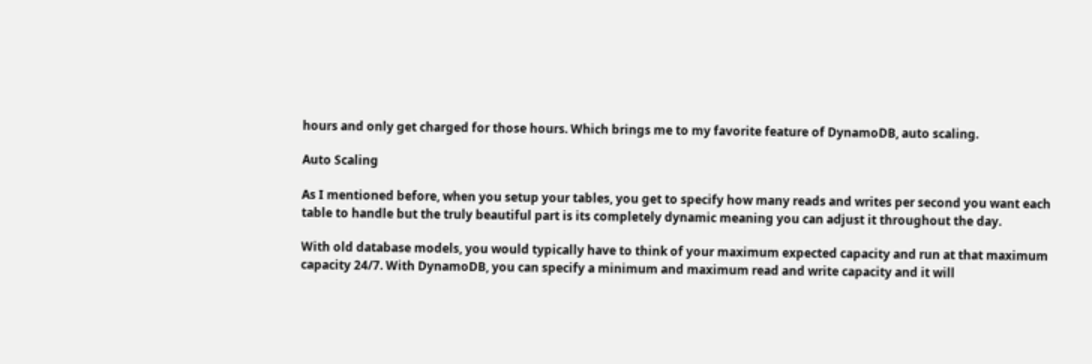hours and only get charged for those hours. Which brings me to my favorite feature of DynamoDB, auto scaling.

Auto Scaling

As I mentioned before, when you setup your tables, you get to specify how many reads and writes per second you want each table to handle but the truly beautiful part is its completely dynamic meaning you can adjust it throughout the day.

With old database models, you would typically have to think of your maximum expected capacity and run at that maximum capacity 24/7. With DynamoDB, you can specify a minimum and maximum read and write capacity and it will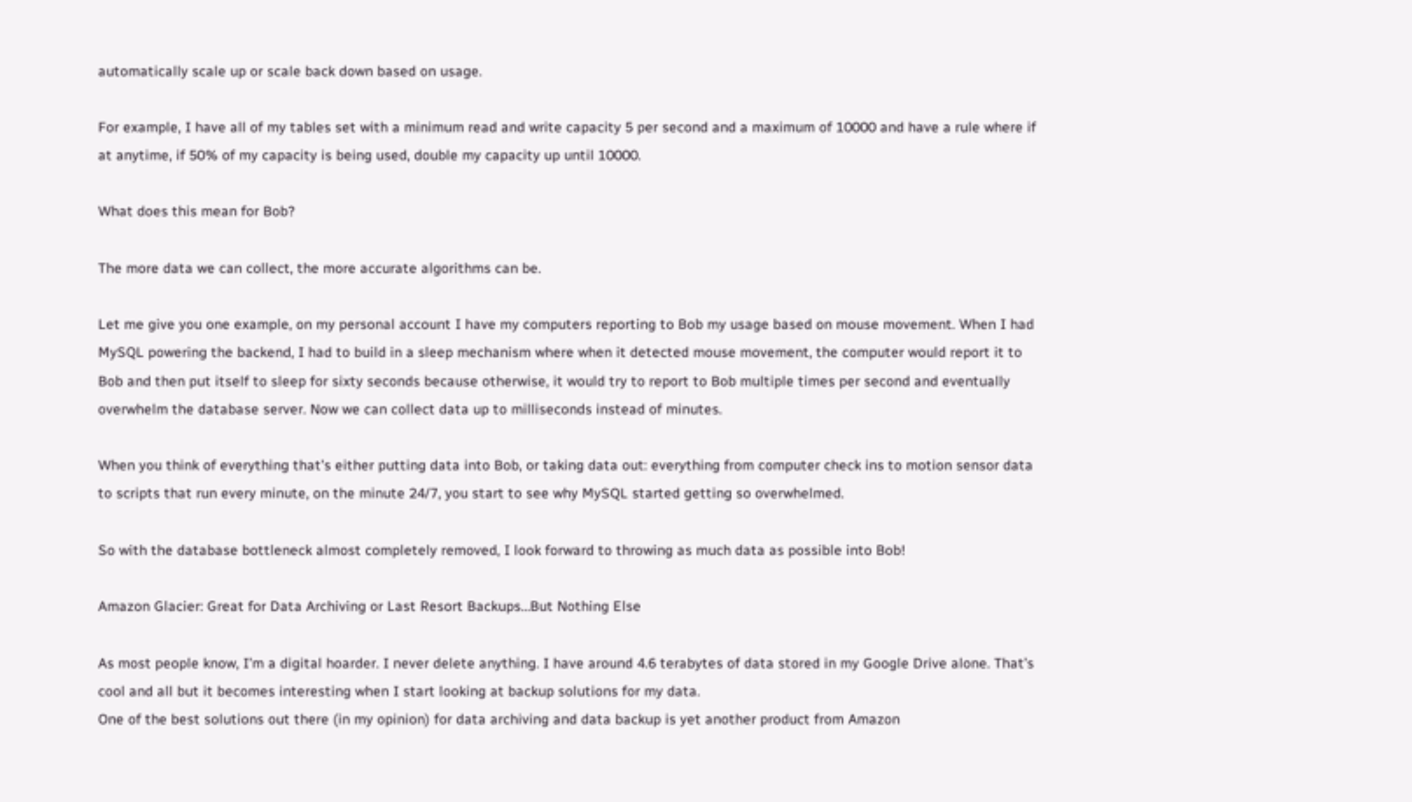automatically scale up or scale back down based on usage.

For example, I have all of my tables set with a minimum read and write capacity 5 per second and a maximum of 10000 and have a rule where if at anytime, if 50% of my capacity is being used, double my capacity up until 10000.

What does this mean for Bob?

The more data we can collect, the more accurate algorithms can be.

Let me give you one example, on my personal account I have my computers reporting to Bob my usage based on mouse movement. When I had MySQL powering the backend, I had to build in a sleep mechanism where when it detected mouse movement, the computer would report it to Bob and then put itself to sleep for sixty seconds because otherwise, it would try to report to Bob multiple times per second and eventually overwhelm the database server. Now we can collect data up to milliseconds instead of minutes.

When you think of everything that’s either putting data into Bob, or taking data out: everything from computer check ins to motion sensor data to scripts that run every minute, on the minute 24/7, you start to see why MySQL started getting so overwhelmed.

So with the database bottleneck almost completely removed, I look forward to throwing as much data as possible into Bob!

Amazon Glacier: Great for Data Archiving or Last Resort Backups…But Nothing Else

As most people know, I’m a digital hoarder. I never delete anything. I have around 4.6 terabytes of data stored in my Google Drive alone. That’s cool and all but it becomes interesting when I start looking at backup solutions for my data.
One of the best solutions out there (in my opinion) for data archiving and data backup is yet another product from Amazon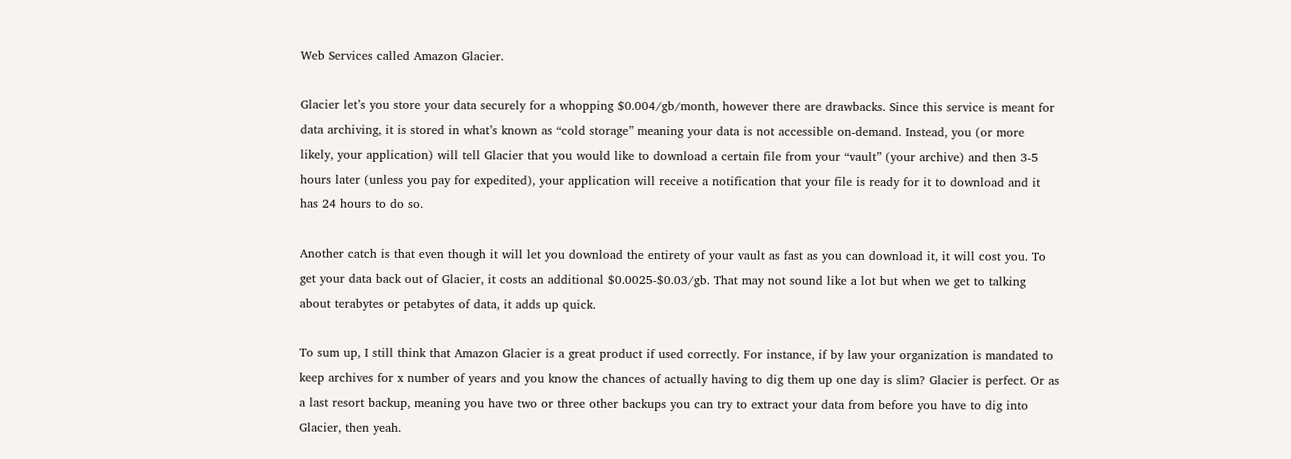Web Services called Amazon Glacier.

Glacier let’s you store your data securely for a whopping $0.004/gb/month, however there are drawbacks. Since this service is meant for data archiving, it is stored in what’s known as “cold storage” meaning your data is not accessible on-demand. Instead, you (or more likely, your application) will tell Glacier that you would like to download a certain file from your “vault” (your archive) and then 3-5 hours later (unless you pay for expedited), your application will receive a notification that your file is ready for it to download and it has 24 hours to do so.

Another catch is that even though it will let you download the entirety of your vault as fast as you can download it, it will cost you. To get your data back out of Glacier, it costs an additional $0.0025-$0.03/gb. That may not sound like a lot but when we get to talking about terabytes or petabytes of data, it adds up quick.

To sum up, I still think that Amazon Glacier is a great product if used correctly. For instance, if by law your organization is mandated to keep archives for x number of years and you know the chances of actually having to dig them up one day is slim? Glacier is perfect. Or as a last resort backup, meaning you have two or three other backups you can try to extract your data from before you have to dig into Glacier, then yeah.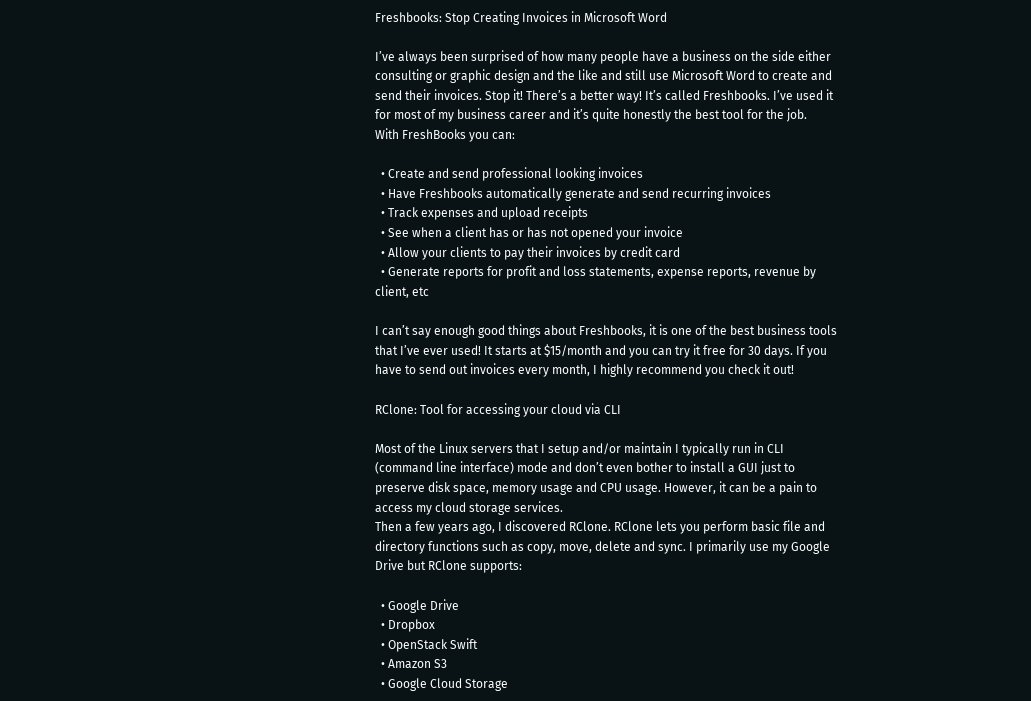Freshbooks: Stop Creating Invoices in Microsoft Word

I’ve always been surprised of how many people have a business on the side either consulting or graphic design and the like and still use Microsoft Word to create and send their invoices. Stop it! There’s a better way! It’s called Freshbooks. I’ve used it for most of my business career and it’s quite honestly the best tool for the job.
With FreshBooks you can:

  • Create and send professional looking invoices
  • Have Freshbooks automatically generate and send recurring invoices
  • Track expenses and upload receipts
  • See when a client has or has not opened your invoice
  • Allow your clients to pay their invoices by credit card
  • Generate reports for profit and loss statements, expense reports, revenue by client, etc

I can’t say enough good things about Freshbooks, it is one of the best business tools that I’ve ever used! It starts at $15/month and you can try it free for 30 days. If you have to send out invoices every month, I highly recommend you check it out!

RClone: Tool for accessing your cloud via CLI

Most of the Linux servers that I setup and/or maintain I typically run in CLI (command line interface) mode and don’t even bother to install a GUI just to preserve disk space, memory usage and CPU usage. However, it can be a pain to access my cloud storage services.
Then a few years ago, I discovered RClone. RClone lets you perform basic file and directory functions such as copy, move, delete and sync. I primarily use my Google Drive but RClone supports:

  • Google Drive
  • Dropbox
  • OpenStack Swift
  • Amazon S3
  • Google Cloud Storage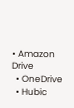• Amazon Drive
  • OneDrive
  • Hubic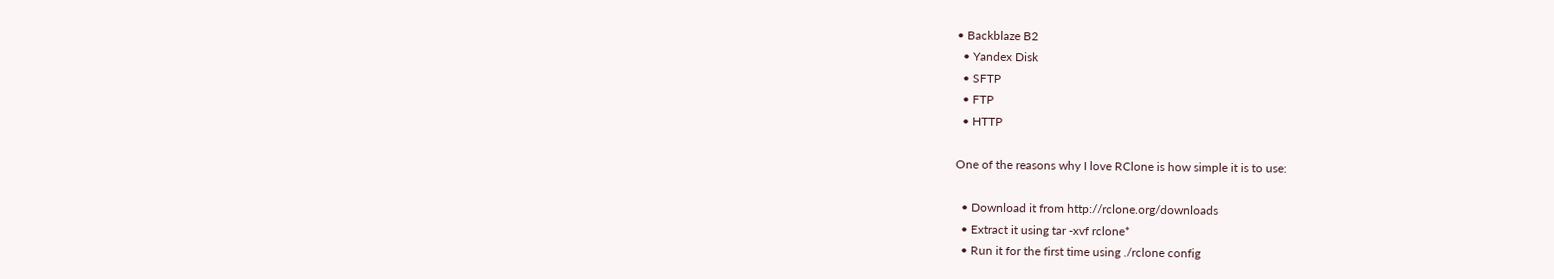• Backblaze B2
  • Yandex Disk
  • SFTP
  • FTP
  • HTTP

One of the reasons why I love RClone is how simple it is to use:

  • Download it from http://rclone.org/downloads
  • Extract it using tar -xvf rclone*
  • Run it for the first time using ./rclone config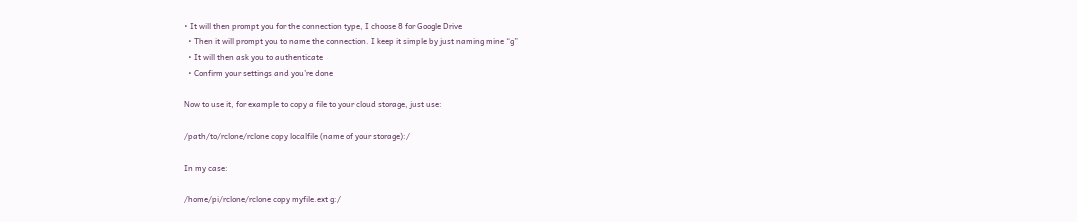• It will then prompt you for the connection type, I choose 8 for Google Drive
  • Then it will prompt you to name the connection. I keep it simple by just naming mine “g”
  • It will then ask you to authenticate
  • Confirm your settings and you’re done

Now to use it, for example to copy a file to your cloud storage, just use:

/path/to/rclone/rclone copy localfile (name of your storage):/

In my case:

/home/pi/rclone/rclone copy myfile.ext g:/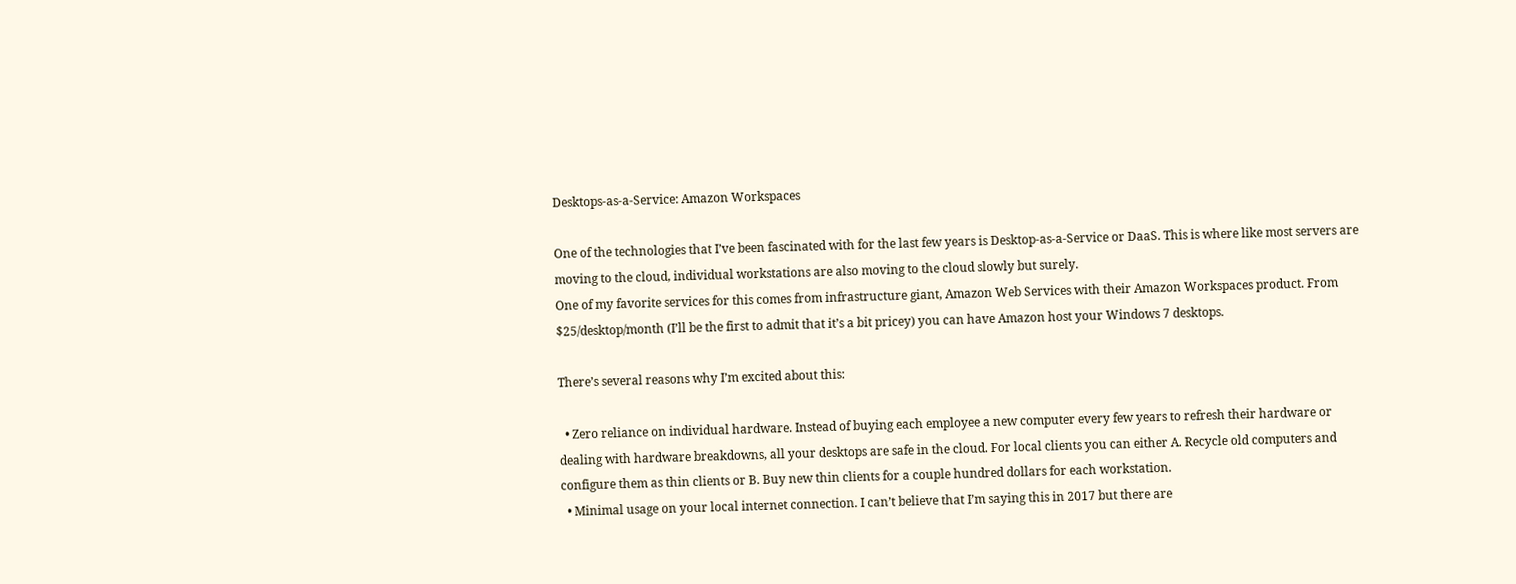Desktops-as-a-Service: Amazon Workspaces

One of the technologies that I’ve been fascinated with for the last few years is Desktop-as-a-Service or DaaS. This is where like most servers are moving to the cloud, individual workstations are also moving to the cloud slowly but surely.
One of my favorite services for this comes from infrastructure giant, Amazon Web Services with their Amazon Workspaces product. From $25/desktop/month (I’ll be the first to admit that it’s a bit pricey) you can have Amazon host your Windows 7 desktops.

There’s several reasons why I’m excited about this:

  • Zero reliance on individual hardware. Instead of buying each employee a new computer every few years to refresh their hardware or dealing with hardware breakdowns, all your desktops are safe in the cloud. For local clients you can either A. Recycle old computers and configure them as thin clients or B. Buy new thin clients for a couple hundred dollars for each workstation.
  • Minimal usage on your local internet connection. I can’t believe that I’m saying this in 2017 but there are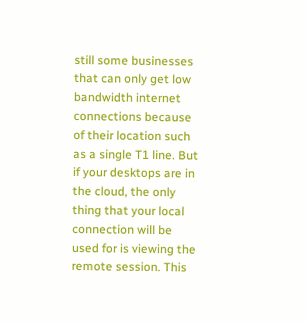still some businesses that can only get low bandwidth internet connections because of their location such as a single T1 line. But if your desktops are in the cloud, the only thing that your local connection will be used for is viewing the remote session. This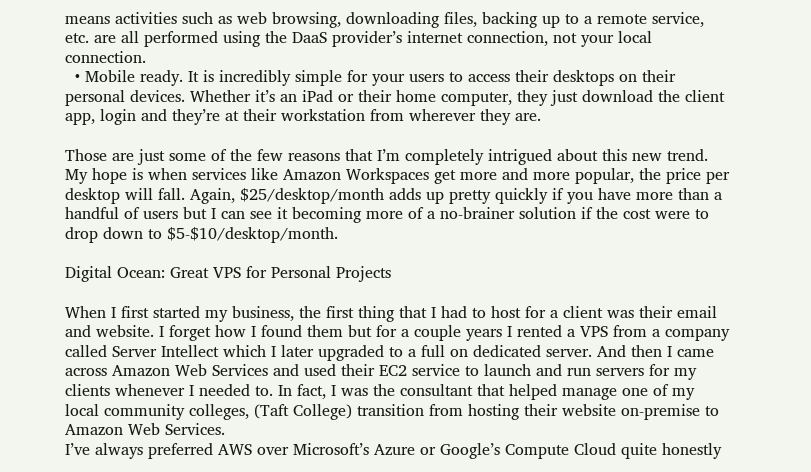means activities such as web browsing, downloading files, backing up to a remote service, etc. are all performed using the DaaS provider’s internet connection, not your local connection.
  • Mobile ready. It is incredibly simple for your users to access their desktops on their personal devices. Whether it’s an iPad or their home computer, they just download the client app, login and they’re at their workstation from wherever they are.

Those are just some of the few reasons that I’m completely intrigued about this new trend. My hope is when services like Amazon Workspaces get more and more popular, the price per desktop will fall. Again, $25/desktop/month adds up pretty quickly if you have more than a handful of users but I can see it becoming more of a no-brainer solution if the cost were to drop down to $5-$10/desktop/month.

Digital Ocean: Great VPS for Personal Projects

When I first started my business, the first thing that I had to host for a client was their email and website. I forget how I found them but for a couple years I rented a VPS from a company called Server Intellect which I later upgraded to a full on dedicated server. And then I came across Amazon Web Services and used their EC2 service to launch and run servers for my clients whenever I needed to. In fact, I was the consultant that helped manage one of my local community colleges, (Taft College) transition from hosting their website on-premise to Amazon Web Services.
I’ve always preferred AWS over Microsoft’s Azure or Google’s Compute Cloud quite honestly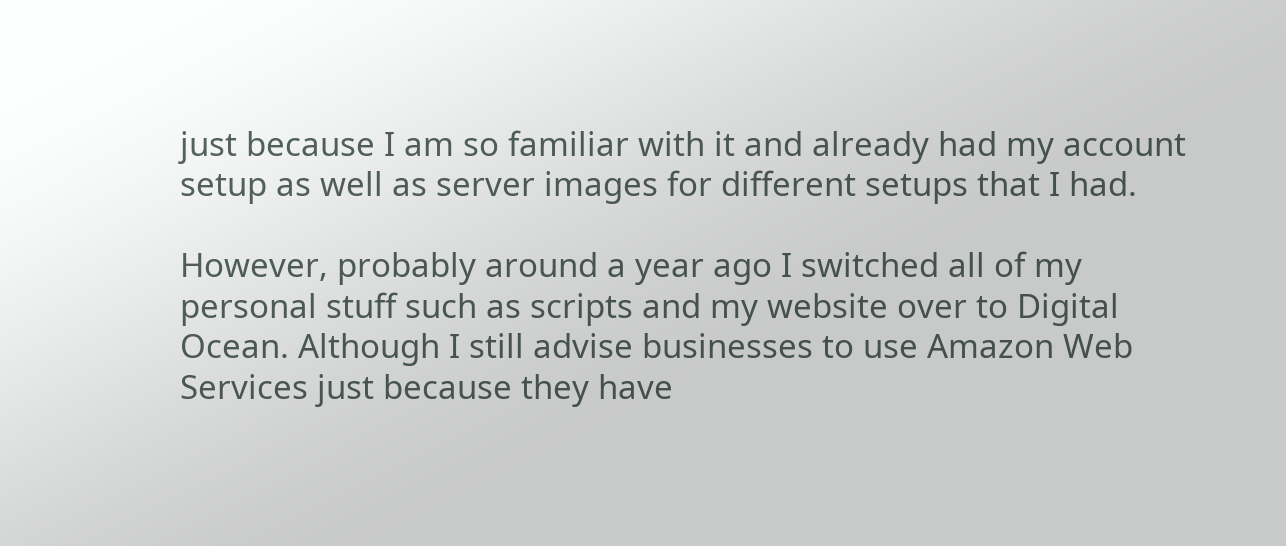just because I am so familiar with it and already had my account setup as well as server images for different setups that I had.

However, probably around a year ago I switched all of my personal stuff such as scripts and my website over to Digital Ocean. Although I still advise businesses to use Amazon Web Services just because they have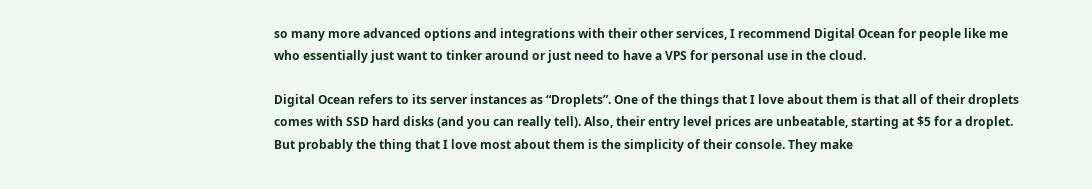so many more advanced options and integrations with their other services, I recommend Digital Ocean for people like me who essentially just want to tinker around or just need to have a VPS for personal use in the cloud.

Digital Ocean refers to its server instances as “Droplets”. One of the things that I love about them is that all of their droplets comes with SSD hard disks (and you can really tell). Also, their entry level prices are unbeatable, starting at $5 for a droplet. But probably the thing that I love most about them is the simplicity of their console. They make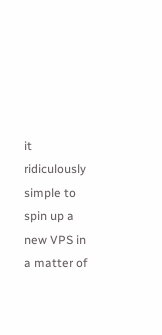it ridiculously simple to spin up a new VPS in a matter of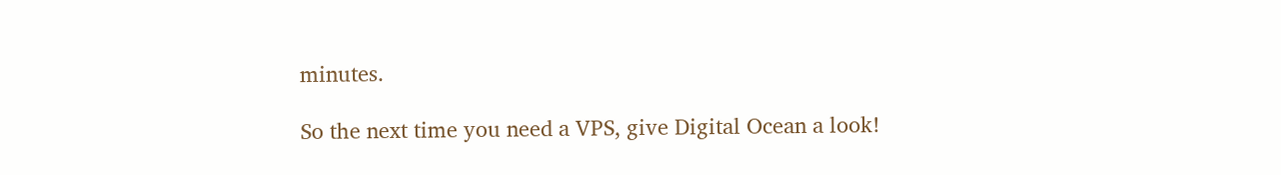minutes.

So the next time you need a VPS, give Digital Ocean a look!